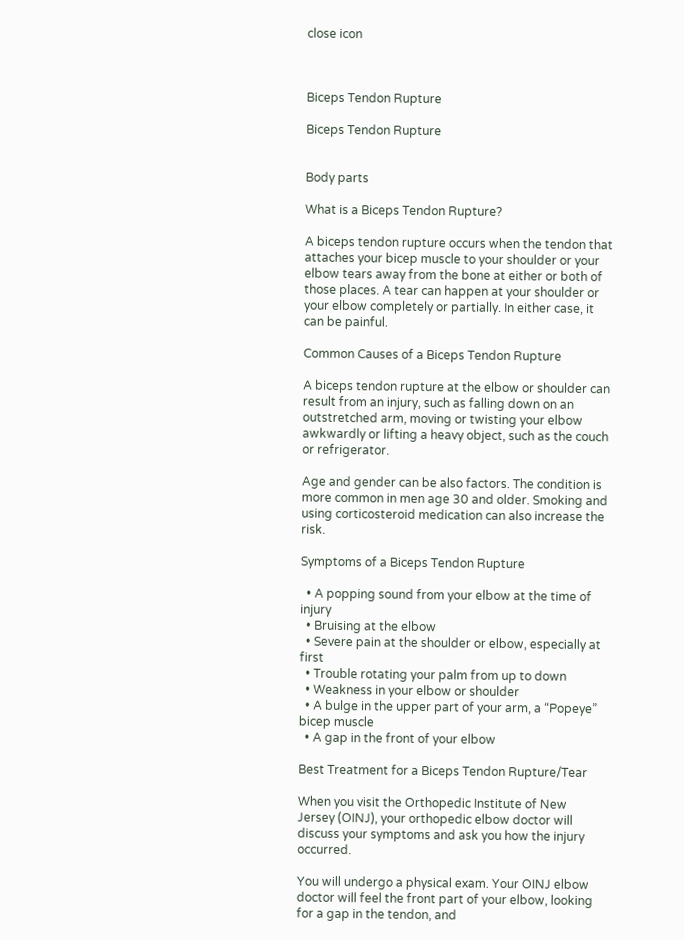close icon



Biceps Tendon Rupture

Biceps Tendon Rupture


Body parts

What is a Biceps Tendon Rupture?

A biceps tendon rupture occurs when the tendon that attaches your bicep muscle to your shoulder or your elbow tears away from the bone at either or both of those places. A tear can happen at your shoulder or your elbow completely or partially. In either case, it can be painful.

Common Causes of a Biceps Tendon Rupture

A biceps tendon rupture at the elbow or shoulder can result from an injury, such as falling down on an outstretched arm, moving or twisting your elbow awkwardly or lifting a heavy object, such as the couch or refrigerator.

Age and gender can be also factors. The condition is more common in men age 30 and older. Smoking and using corticosteroid medication can also increase the risk.

Symptoms of a Biceps Tendon Rupture

  • A popping sound from your elbow at the time of injury
  • Bruising at the elbow
  • Severe pain at the shoulder or elbow, especially at first
  • Trouble rotating your palm from up to down
  • Weakness in your elbow or shoulder
  • A bulge in the upper part of your arm, a “Popeye” bicep muscle
  • A gap in the front of your elbow

Best Treatment for a Biceps Tendon Rupture/Tear

When you visit the Orthopedic Institute of New Jersey (OINJ), your orthopedic elbow doctor will discuss your symptoms and ask you how the injury occurred.

You will undergo a physical exam. Your OINJ elbow doctor will feel the front part of your elbow, looking for a gap in the tendon, and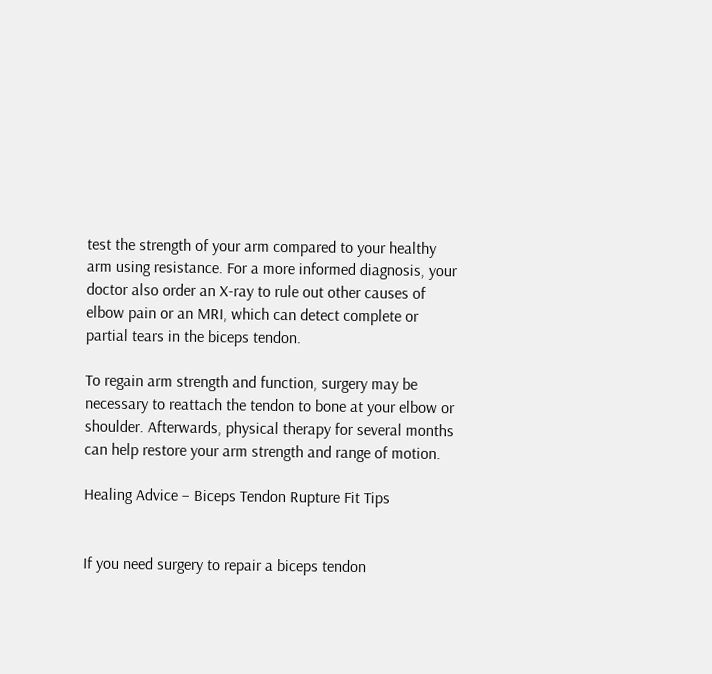test the strength of your arm compared to your healthy arm using resistance. For a more informed diagnosis, your doctor also order an X-ray to rule out other causes of elbow pain or an MRI, which can detect complete or partial tears in the biceps tendon.

To regain arm strength and function, surgery may be necessary to reattach the tendon to bone at your elbow or shoulder. Afterwards, physical therapy for several months can help restore your arm strength and range of motion.

Healing Advice – Biceps Tendon Rupture Fit Tips


If you need surgery to repair a biceps tendon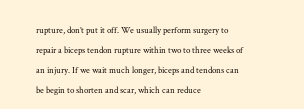rupture, don’t put it off. We usually perform surgery to repair a biceps tendon rupture within two to three weeks of an injury. If we wait much longer, biceps and tendons can be begin to shorten and scar, which can reduce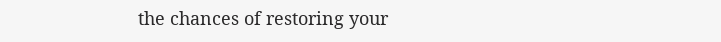the chances of restoring your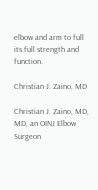elbow and arm to full its full strength and function.

Christian J. Zaino, MD

Christian J. Zaino, MD, MD, an OINJ Elbow Surgeon